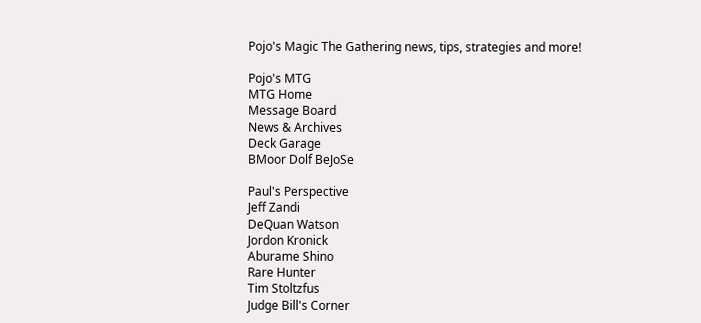Pojo's Magic The Gathering news, tips, strategies and more!

Pojo's MTG
MTG Home
Message Board
News & Archives
Deck Garage
BMoor Dolf BeJoSe

Paul's Perspective
Jeff Zandi
DeQuan Watson
Jordon Kronick
Aburame Shino
Rare Hunter
Tim Stoltzfus
Judge Bill's Corner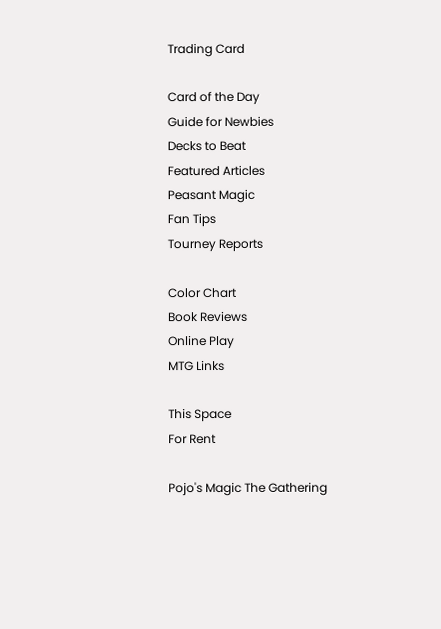Trading Card

Card of the Day
Guide for Newbies
Decks to Beat
Featured Articles
Peasant Magic
Fan Tips
Tourney Reports

Color Chart
Book Reviews
Online Play
MTG Links

This Space
For Rent

Pojo's Magic The Gathering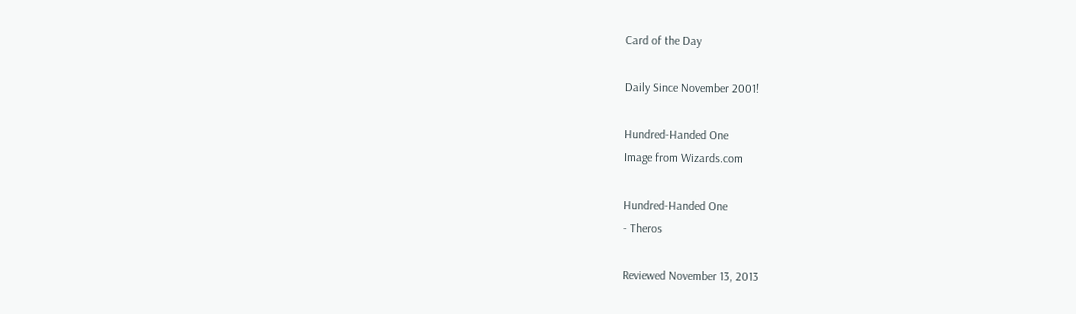Card of the Day

Daily Since November 2001!

Hundred-Handed One
Image from Wizards.com

Hundred-Handed One
- Theros

Reviewed November 13, 2013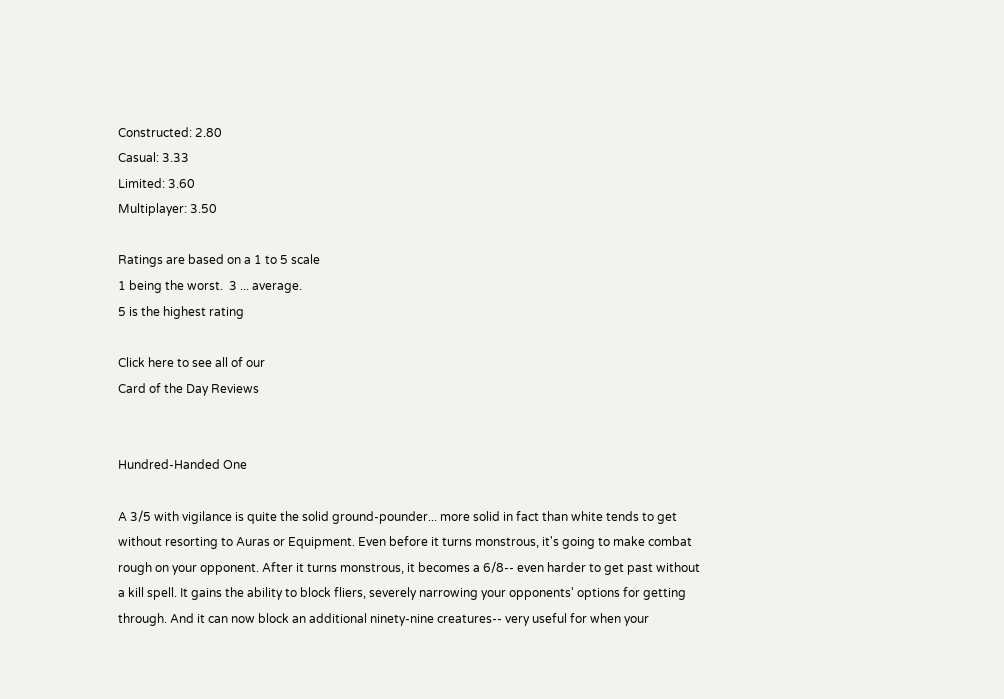Constructed: 2.80
Casual: 3.33
Limited: 3.60
Multiplayer: 3.50

Ratings are based on a 1 to 5 scale
1 being the worst.  3 ... average.
5 is the highest rating

Click here to see all of our
Card of the Day Reviews


Hundred-Handed One

A 3/5 with vigilance is quite the solid ground-pounder... more solid in fact than white tends to get without resorting to Auras or Equipment. Even before it turns monstrous, it's going to make combat rough on your opponent. After it turns monstrous, it becomes a 6/8-- even harder to get past without a kill spell. It gains the ability to block fliers, severely narrowing your opponents' options for getting through. And it can now block an additional ninety-nine creatures-- very useful for when your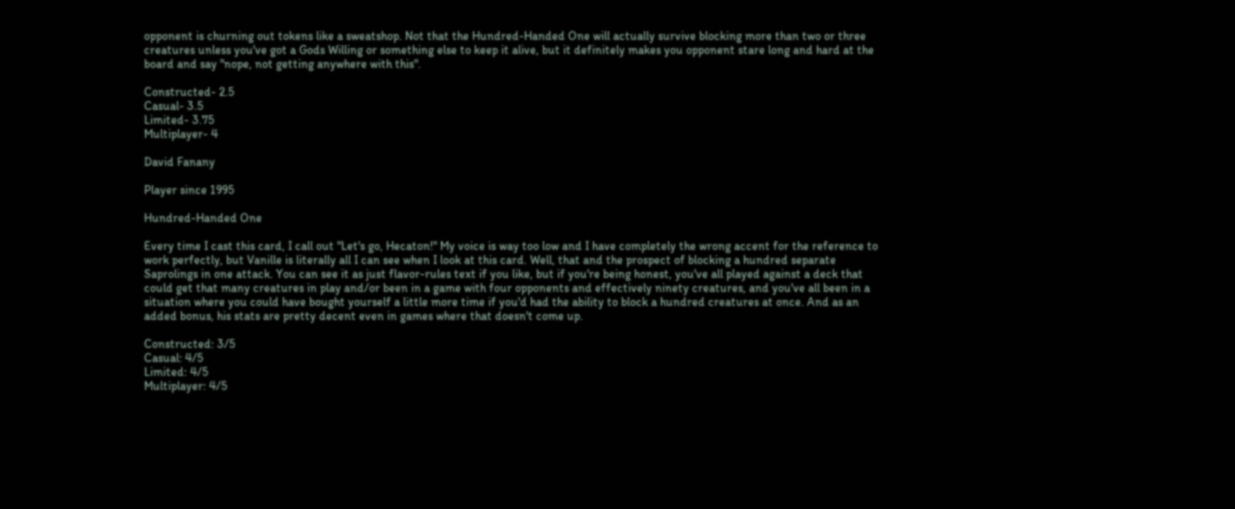opponent is churning out tokens like a sweatshop. Not that the Hundred-Handed One will actually survive blocking more than two or three creatures unless you've got a Gods Willing or something else to keep it alive, but it definitely makes you opponent stare long and hard at the board and say "nope, not getting anywhere with this".

Constructed- 2.5
Casual- 3.5
Limited- 3.75
Multiplayer- 4

David Fanany

Player since 1995

Hundred-Handed One

Every time I cast this card, I call out "Let's go, Hecaton!" My voice is way too low and I have completely the wrong accent for the reference to work perfectly, but Vanille is literally all I can see when I look at this card. Well, that and the prospect of blocking a hundred separate Saprolings in one attack. You can see it as just flavor-rules text if you like, but if you're being honest, you've all played against a deck that could get that many creatures in play and/or been in a game with four opponents and effectively ninety creatures, and you've all been in a situation where you could have bought yourself a little more time if you'd had the ability to block a hundred creatures at once. And as an added bonus, his stats are pretty decent even in games where that doesn't come up.

Constructed: 3/5
Casual: 4/5
Limited: 4/5
Multiplayer: 4/5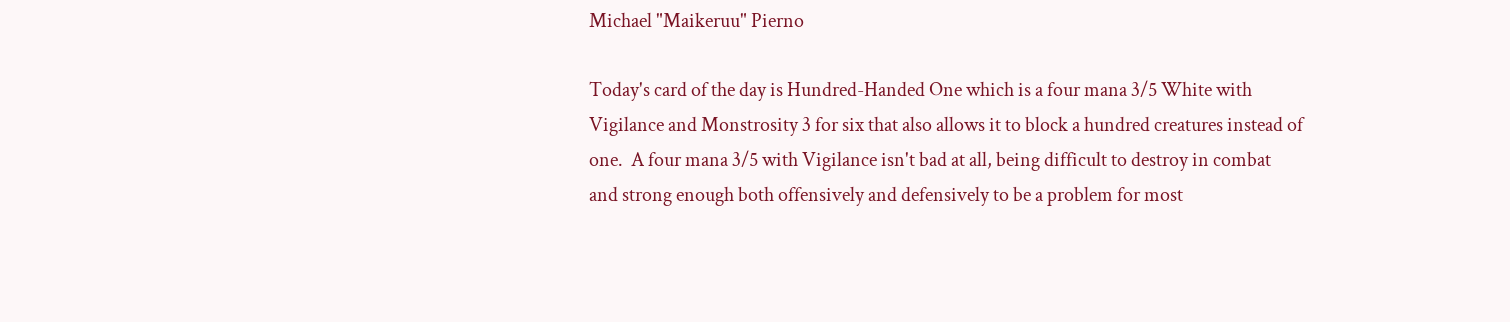Michael "Maikeruu" Pierno

Today's card of the day is Hundred-Handed One which is a four mana 3/5 White with Vigilance and Monstrosity 3 for six that also allows it to block a hundred creatures instead of one.  A four mana 3/5 with Vigilance isn't bad at all, being difficult to destroy in combat and strong enough both offensively and defensively to be a problem for most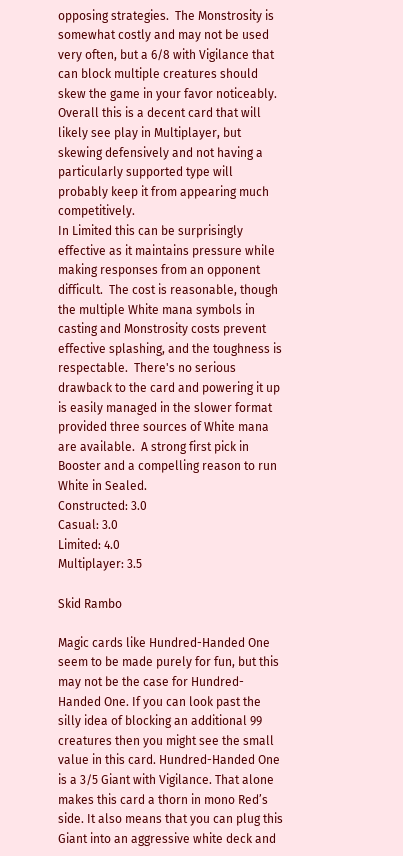opposing strategies.  The Monstrosity is somewhat costly and may not be used very often, but a 6/8 with Vigilance that can block multiple creatures should skew the game in your favor noticeably.  Overall this is a decent card that will likely see play in Multiplayer, but skewing defensively and not having a particularly supported type will probably keep it from appearing much competitively.
In Limited this can be surprisingly effective as it maintains pressure while making responses from an opponent difficult.  The cost is reasonable, though the multiple White mana symbols in casting and Monstrosity costs prevent effective splashing, and the toughness is respectable.  There's no serious drawback to the card and powering it up is easily managed in the slower format provided three sources of White mana are available.  A strong first pick in Booster and a compelling reason to run White in Sealed.
Constructed: 3.0
Casual: 3.0
Limited: 4.0
Multiplayer: 3.5

Skid Rambo

Magic cards like Hundred-Handed One seem to be made purely for fun, but this may not be the case for Hundred-Handed One. If you can look past the silly idea of blocking an additional 99 creatures then you might see the small value in this card. Hundred-Handed One is a 3/5 Giant with Vigilance. That alone makes this card a thorn in mono Red’s side. It also means that you can plug this Giant into an aggressive white deck and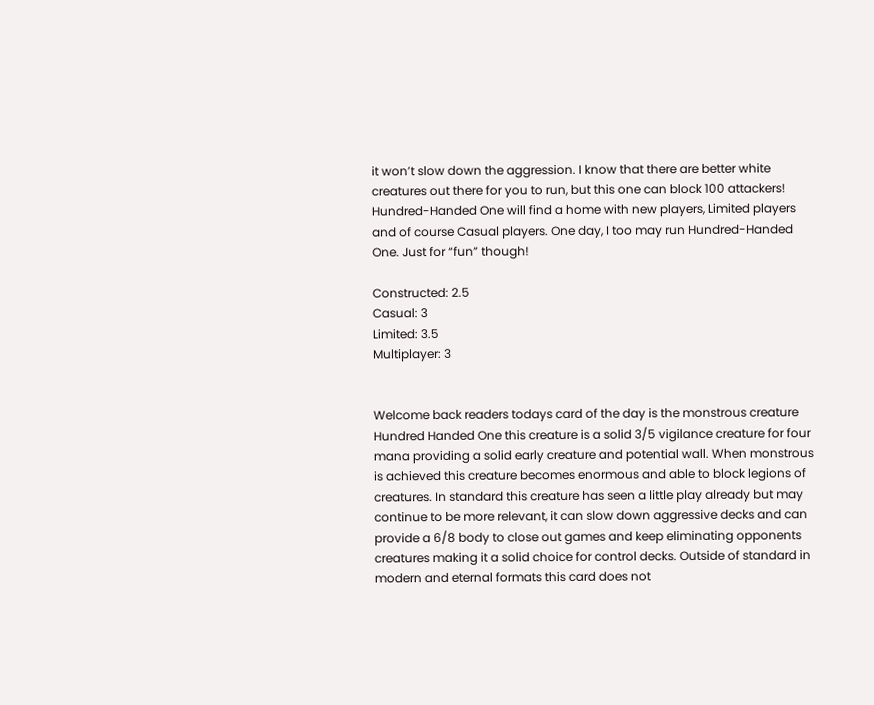it won’t slow down the aggression. I know that there are better white creatures out there for you to run, but this one can block 100 attackers! Hundred-Handed One will find a home with new players, Limited players and of course Casual players. One day, I too may run Hundred-Handed One. Just for “fun” though!

Constructed: 2.5
Casual: 3
Limited: 3.5
Multiplayer: 3


Welcome back readers todays card of the day is the monstrous creature Hundred Handed One this creature is a solid 3/5 vigilance creature for four mana providing a solid early creature and potential wall. When monstrous is achieved this creature becomes enormous and able to block legions of creatures. In standard this creature has seen a little play already but may continue to be more relevant, it can slow down aggressive decks and can provide a 6/8 body to close out games and keep eliminating opponents creatures making it a solid choice for control decks. Outside of standard in modern and eternal formats this card does not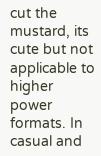cut the mustard, its cute but not applicable to higher power formats. In casual and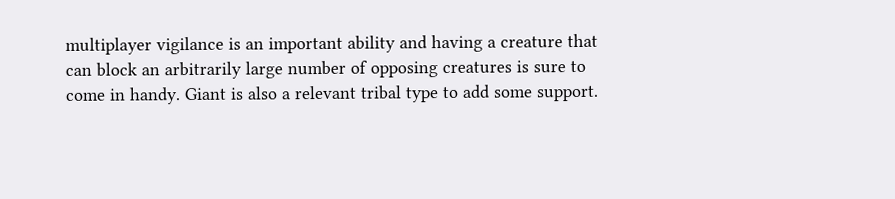multiplayer vigilance is an important ability and having a creature that can block an arbitrarily large number of opposing creatures is sure to come in handy. Giant is also a relevant tribal type to add some support.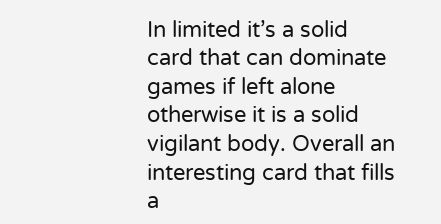In limited it’s a solid card that can dominate games if left alone otherwise it is a solid vigilant body. Overall an interesting card that fills a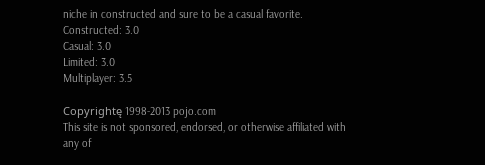niche in constructed and sure to be a casual favorite.
Constructed: 3.0
Casual: 3.0
Limited: 3.0
Multiplayer: 3.5

Copyrightę 1998-2013 pojo.com
This site is not sponsored, endorsed, or otherwise affiliated with any of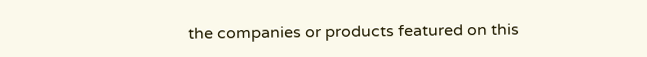the companies or products featured on this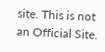site. This is not an Official Site.